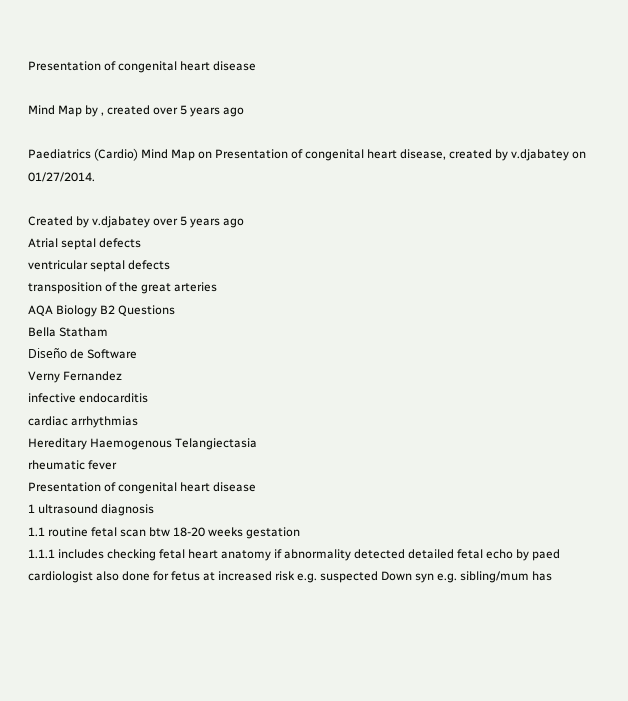Presentation of congenital heart disease

Mind Map by , created over 5 years ago

Paediatrics (Cardio) Mind Map on Presentation of congenital heart disease, created by v.djabatey on 01/27/2014.

Created by v.djabatey over 5 years ago
Atrial septal defects
ventricular septal defects
transposition of the great arteries
AQA Biology B2 Questions
Bella Statham
Diseño de Software
Verny Fernandez
infective endocarditis
cardiac arrhythmias
Hereditary Haemogenous Telangiectasia
rheumatic fever
Presentation of congenital heart disease
1 ultrasound diagnosis
1.1 routine fetal scan btw 18-20 weeks gestation
1.1.1 includes checking fetal heart anatomy if abnormality detected detailed fetal echo by paed cardiologist also done for fetus at increased risk e.g. suspected Down syn e.g. sibling/mum has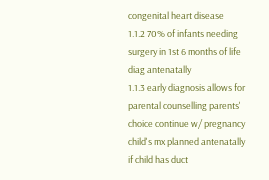congenital heart disease
1.1.2 70% of infants needing surgery in 1st 6 months of life diag antenatally
1.1.3 early diagnosis allows for parental counselling parents' choice continue w/ pregnancy child's mx planned antenatally if child has duct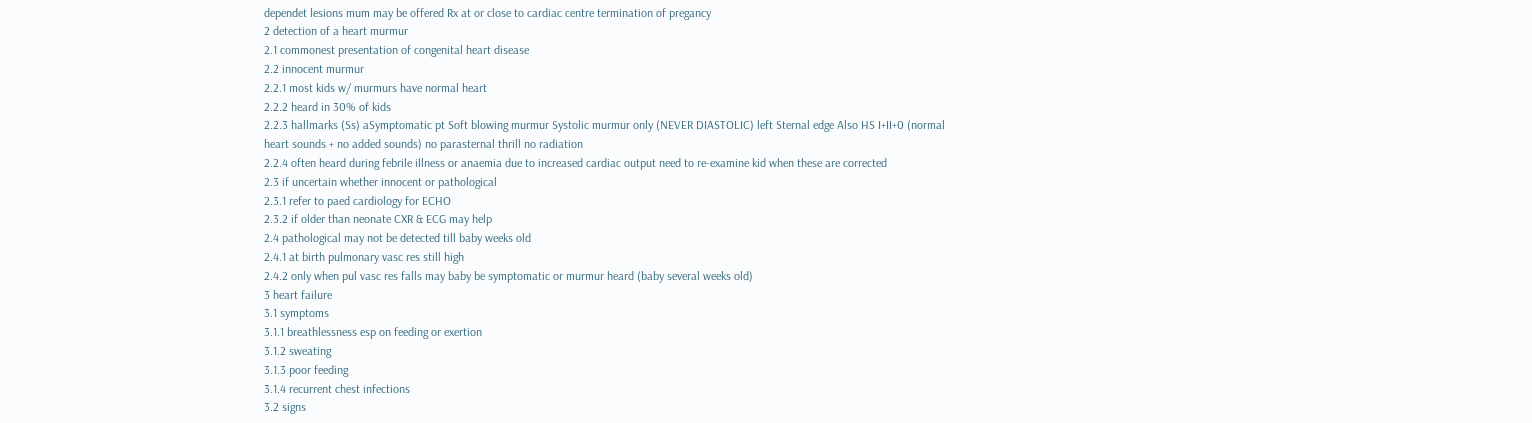dependet lesions mum may be offered Rx at or close to cardiac centre termination of pregancy
2 detection of a heart murmur
2.1 commonest presentation of congenital heart disease
2.2 innocent murmur
2.2.1 most kids w/ murmurs have normal heart
2.2.2 heard in 30% of kids
2.2.3 hallmarks (Ss) aSymptomatic pt Soft blowing murmur Systolic murmur only (NEVER DIASTOLIC) left Sternal edge Also HS I+II+0 (normal heart sounds + no added sounds) no parasternal thrill no radiation
2.2.4 often heard during febrile illness or anaemia due to increased cardiac output need to re-examine kid when these are corrected
2.3 if uncertain whether innocent or pathological
2.3.1 refer to paed cardiology for ECHO
2.3.2 if older than neonate CXR & ECG may help
2.4 pathological may not be detected till baby weeks old
2.4.1 at birth pulmonary vasc res still high
2.4.2 only when pul vasc res falls may baby be symptomatic or murmur heard (baby several weeks old)
3 heart failure
3.1 symptoms
3.1.1 breathlessness esp on feeding or exertion
3.1.2 sweating
3.1.3 poor feeding
3.1.4 recurrent chest infections
3.2 signs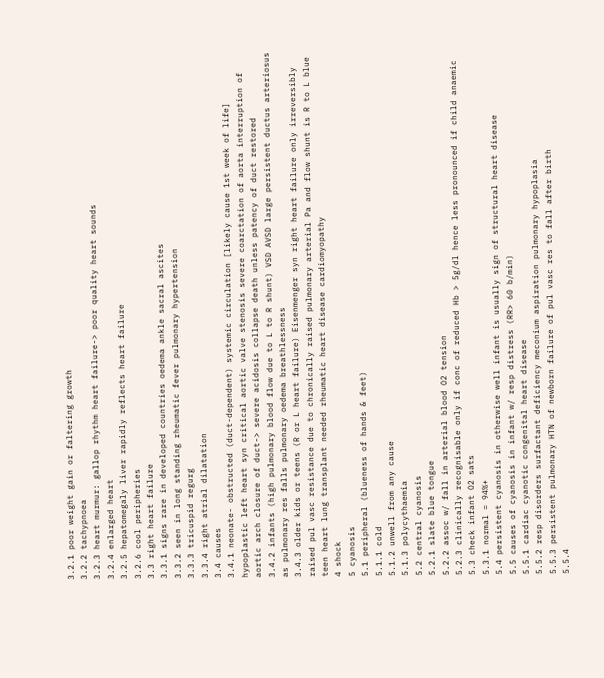3.2.1 poor weight gain or faltering growth
3.2.2 tachypnoea
3.2.3 heart murmur: gallop rhythm heart failure-> poor quality heart sounds
3.2.4 enlarged heart
3.2.5 hepatomegaly liver rapidly reflects heart failure
3.2.6 cool peripheries
3.3 right heart failure
3.3.1 signs rare in developed countries oedema ankle sacral ascites
3.3.2 seen in long standing rheumatic fever pulmonary hypertension
3.3.3 tricuspid regurg
3.3.4 right atrial dilatation
3.4 causes
3.4.1 neonate- obstructed (duct-dependent) systemic circulation [likely cause 1st week of life] hypoplastic left heart syn critical aortic valve stenosis severe coarctation of aorta interruption of aortic arch closure of duct-> severe acidosis collapse death unless patency of duct restored
3.4.2 infants (high pulmonary blood flow due to L to R shunt) VSD AVSD large persistent ductus arteriosus as pulmonary res falls pulmonary oedema breathlessness
3.4.3 older kids or teens (R or L heart failure) Eisenmenger syn right heart failure only irreversibly raised pul vasc resistance due to chronically raised pulmonary arterial Pa and flow shunt is R to L blue teen heart lung transplant needed rheumatic heart disease cardiomyopathy
4 shock
5 cyanosis
5.1 peripheral (blueness of hands & feet)
5.1.1 cold
5.1.2 unwell from any cause
5.1.3 polycythaemia
5.2 central cyanosis
5.2.1 slate blue tongue
5.2.2 assoc w/ fall in arterial blood O2 tension
5.2.3 clinically recognisable only if conc of reduced Hb > 5g/dl hence less pronounced if child anaemic
5.3 check infant O2 sats
5.3.1 normal = 94%+
5.4 persistent cyanosis in otherwise well infant is usually sign of structural heart disease
5.5 causes of cyanosis in infant w/ resp distress (RR> 60 b/min)
5.5.1 cardiac cyanotic congenital heart disease
5.5.2 resp disorders surfactant deficiency meconium aspiration pulmonary hypoplasia
5.5.3 persistent pulmonary HTN of newborn failure of pul vasc res to fall after birth
5.5.4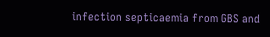infection septicaemia from GBS and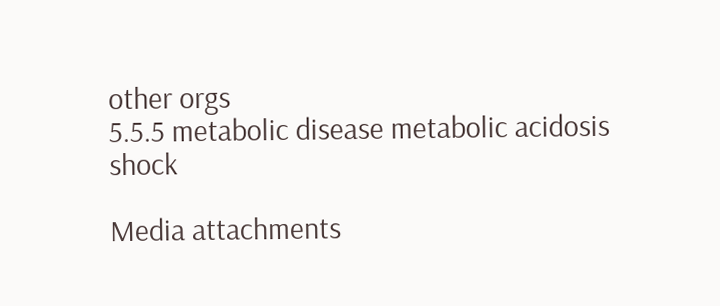other orgs
5.5.5 metabolic disease metabolic acidosis shock

Media attachments